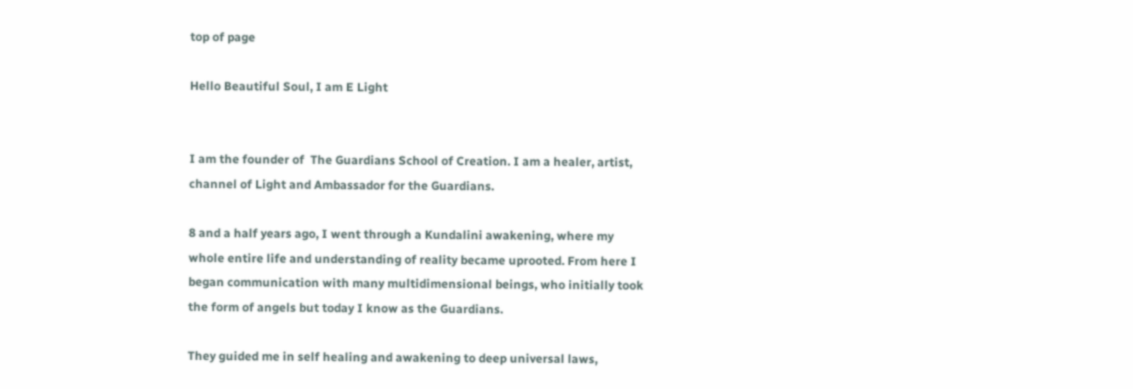top of page

Hello Beautiful Soul, I am E Light


I am the founder of  The Guardians School of Creation. I am a healer, artist, channel of Light and Ambassador for the Guardians.

8 and a half years ago, I went through a Kundalini awakening, where my whole entire life and understanding of reality became uprooted. From here I began communication with many multidimensional beings, who initially took the form of angels but today I know as the Guardians.

They guided me in self healing and awakening to deep universal laws,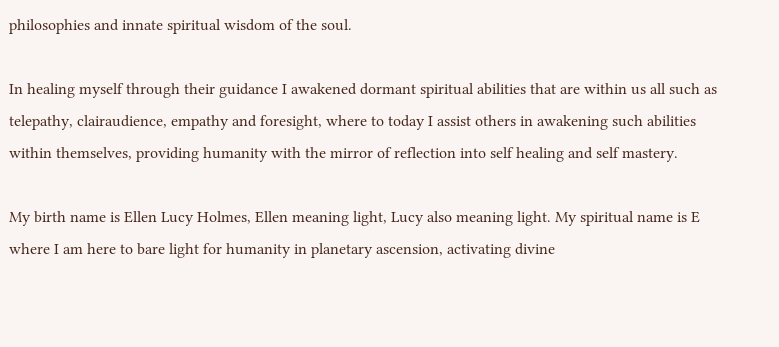philosophies and innate spiritual wisdom of the soul.

In healing myself through their guidance I awakened dormant spiritual abilities that are within us all such as telepathy, clairaudience, empathy and foresight, where to today I assist others in awakening such abilities within themselves, providing humanity with the mirror of reflection into self healing and self mastery.

My birth name is Ellen Lucy Holmes, Ellen meaning light, Lucy also meaning light. My spiritual name is E where I am here to bare light for humanity in planetary ascension, activating divine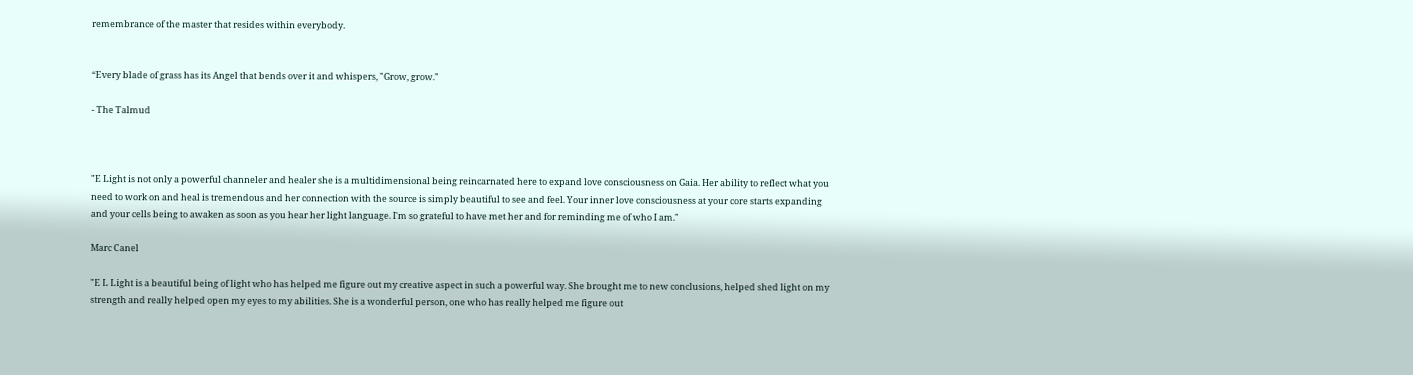remembrance of the master that resides within everybody.


“Every blade of grass has its Angel that bends over it and whispers, "Grow, grow."

- The Talmud



"E Light is not only a powerful channeler and healer she is a multidimensional being reincarnated here to expand love consciousness on Gaia. Her ability to reflect what you need to work on and heal is tremendous and her connection with the source is simply beautiful to see and feel. Your inner love consciousness at your core starts expanding and your cells being to awaken as soon as you hear her light language. I'm so grateful to have met her and for reminding me of who I am."

Marc Canel

"E L Light is a beautiful being of light who has helped me figure out my creative aspect in such a powerful way. She brought me to new conclusions, helped shed light on my strength and really helped open my eyes to my abilities. She is a wonderful person, one who has really helped me figure out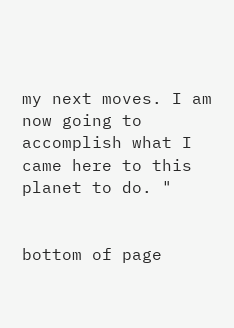my next moves. I am now going to accomplish what I came here to this planet to do. "


bottom of page